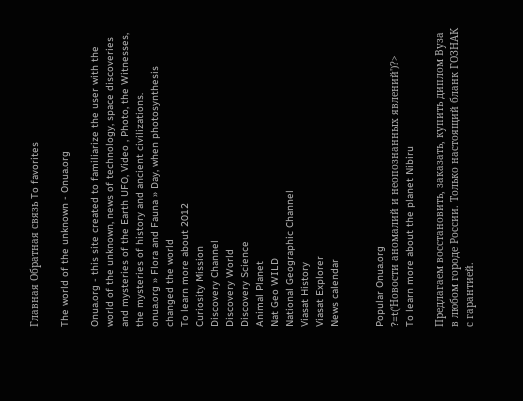Главная Обратная связь To favorites

The world of the unknown - Onua.org

Onua.org - this site created to familiarize the user with the world of the unknown, news of technology, space discoveries and mysteries of the Earth UFO, Video , Photo, the Witnesses, the mysteries of history and ancient civilizations.
onua.org » Flora and Fauna » Day, when photosynthesis changed the world
To learn more about 2012
Curiosity Mission
Discovery Channel
Discovery World
Discovery Science
Animal Planet
Nat Geo WILD
National Geographic Channel
Viasat History
Viasat Explorer
News calendar


Popular Onua.org
?=t('Новости аномалий и неопознанных явлений')?>
To learn more about the planet Nibiru

Предлагаем восстановить, заказать, купить диплом Вуза в любом городе России. Только настоящий бланк ГОЗНАК с гарантией.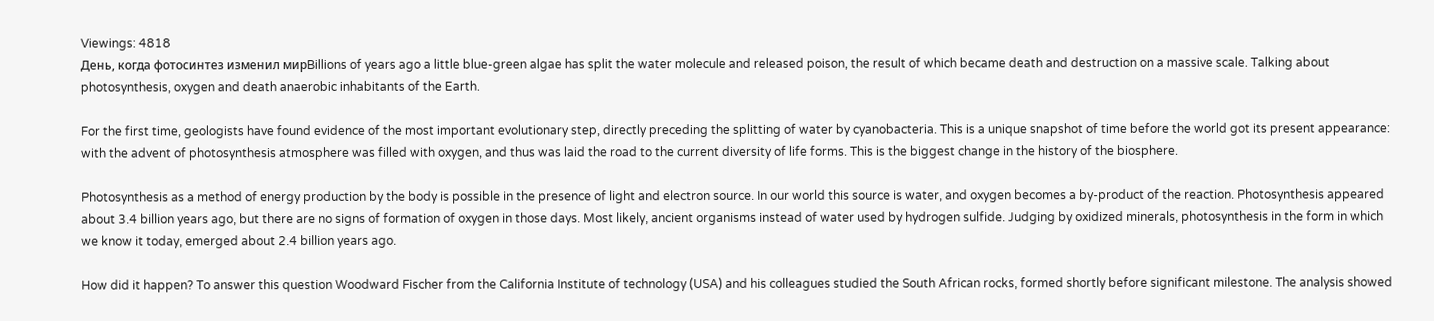Viewings: 4818
День, когда фотосинтез изменил мирBillions of years ago a little blue-green algae has split the water molecule and released poison, the result of which became death and destruction on a massive scale. Talking about photosynthesis, oxygen and death anaerobic inhabitants of the Earth.

For the first time, geologists have found evidence of the most important evolutionary step, directly preceding the splitting of water by cyanobacteria. This is a unique snapshot of time before the world got its present appearance: with the advent of photosynthesis atmosphere was filled with oxygen, and thus was laid the road to the current diversity of life forms. This is the biggest change in the history of the biosphere.

Photosynthesis as a method of energy production by the body is possible in the presence of light and electron source. In our world this source is water, and oxygen becomes a by-product of the reaction. Photosynthesis appeared about 3.4 billion years ago, but there are no signs of formation of oxygen in those days. Most likely, ancient organisms instead of water used by hydrogen sulfide. Judging by oxidized minerals, photosynthesis in the form in which we know it today, emerged about 2.4 billion years ago.

How did it happen? To answer this question Woodward Fischer from the California Institute of technology (USA) and his colleagues studied the South African rocks, formed shortly before significant milestone. The analysis showed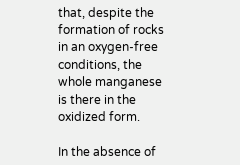that, despite the formation of rocks in an oxygen-free conditions, the whole manganese is there in the oxidized form.

In the absence of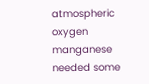atmospheric oxygen manganese needed some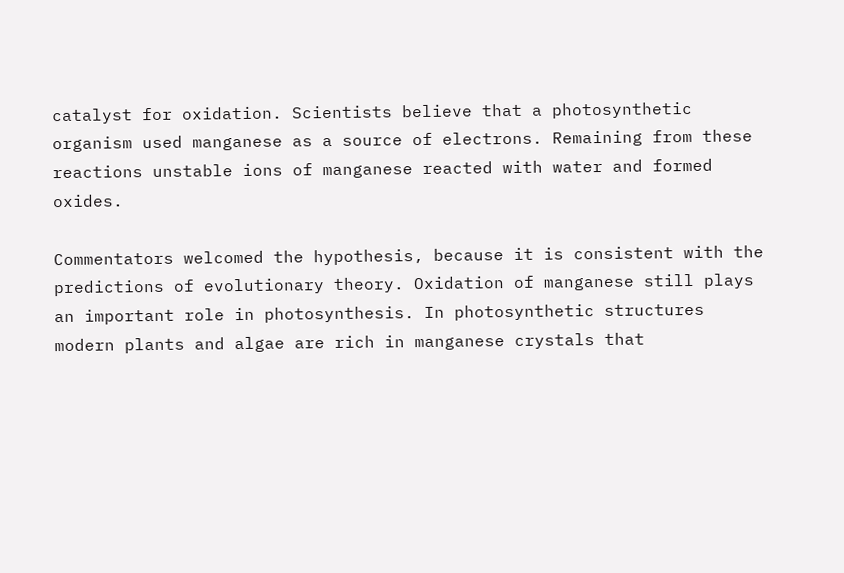catalyst for oxidation. Scientists believe that a photosynthetic organism used manganese as a source of electrons. Remaining from these reactions unstable ions of manganese reacted with water and formed oxides.

Commentators welcomed the hypothesis, because it is consistent with the predictions of evolutionary theory. Oxidation of manganese still plays an important role in photosynthesis. In photosynthetic structures modern plants and algae are rich in manganese crystals that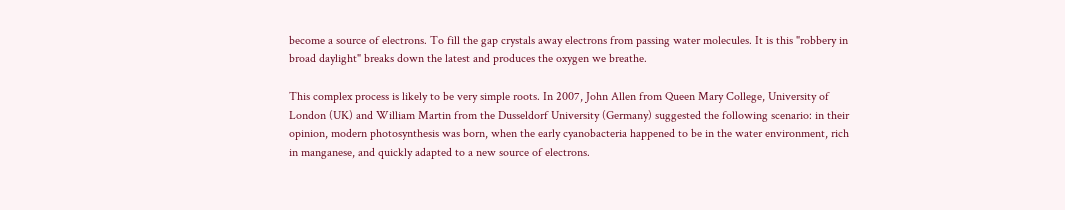become a source of electrons. To fill the gap crystals away electrons from passing water molecules. It is this "robbery in broad daylight" breaks down the latest and produces the oxygen we breathe.

This complex process is likely to be very simple roots. In 2007, John Allen from Queen Mary College, University of London (UK) and William Martin from the Dusseldorf University (Germany) suggested the following scenario: in their opinion, modern photosynthesis was born, when the early cyanobacteria happened to be in the water environment, rich in manganese, and quickly adapted to a new source of electrons.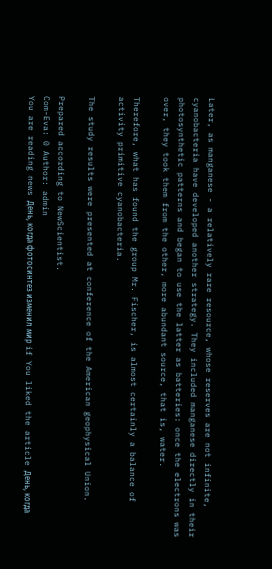Later, as manganese - a relatively rare resource, whose reserves are not infinite, cyanobacteria have developed another strategy. They included manganese directly in their photosynthetic patterns and began to use the latter as batteries: once the electrons was over, they took them from the other, more abundant source, that is, water.

Therefore, what has found the group Mr. Fischer, is almost certainly a balance of activity primitive cyanobacteria.

The study results were presented at conference of the American geophysical Union.

Prepared according to NewScientist.
Com-Eva: 0 Author: admin
You are reading news День, когда фотосинтез изменил мир if You liked the article День, когда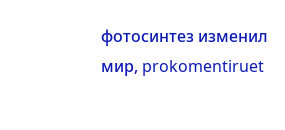фотосинтез изменил мир, prokomentiruet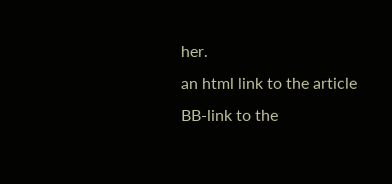her.
an html link to the article
BB-link to the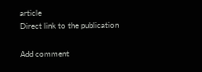article
Direct link to the publication

Add comment